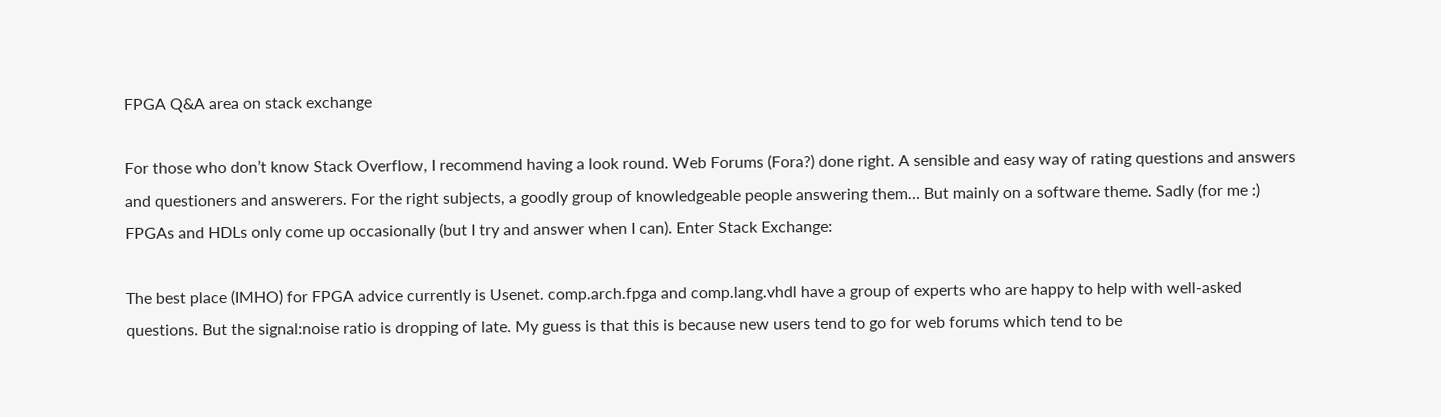FPGA Q&A area on stack exchange

For those who don’t know Stack Overflow, I recommend having a look round. Web Forums (Fora?) done right. A sensible and easy way of rating questions and answers and questioners and answerers. For the right subjects, a goodly group of knowledgeable people answering them… But mainly on a software theme. Sadly (for me :) FPGAs and HDLs only come up occasionally (but I try and answer when I can). Enter Stack Exchange:

The best place (IMHO) for FPGA advice currently is Usenet. comp.arch.fpga and comp.lang.vhdl have a group of experts who are happy to help with well-asked questions. But the signal:noise ratio is dropping of late. My guess is that this is because new users tend to go for web forums which tend to be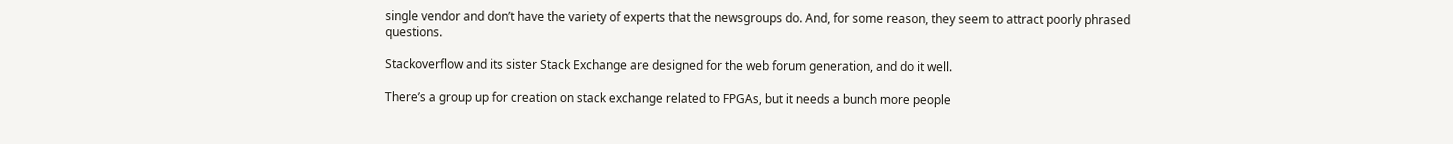single vendor and don’t have the variety of experts that the newsgroups do. And, for some reason, they seem to attract poorly phrased questions.

Stackoverflow and its sister Stack Exchange are designed for the web forum generation, and do it well.

There’s a group up for creation on stack exchange related to FPGAs, but it needs a bunch more people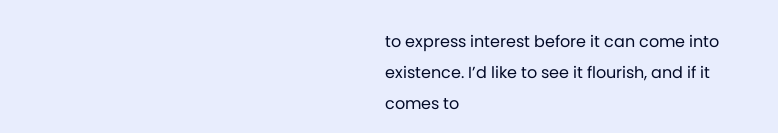to express interest before it can come into existence. I’d like to see it flourish, and if it comes to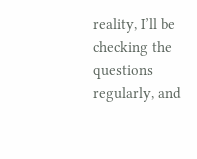reality, I’ll be checking the questions regularly, and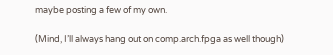maybe posting a few of my own.

(Mind, I’ll always hang out on comp.arch.fpga as well though)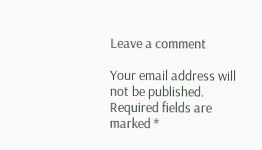Leave a comment

Your email address will not be published. Required fields are marked *